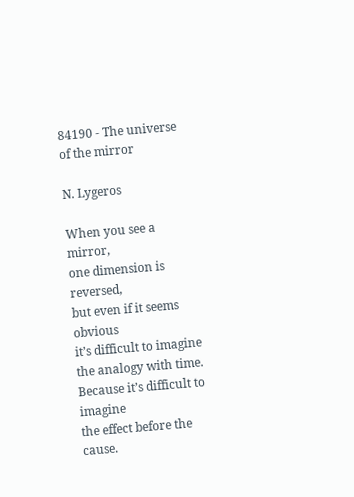84190 - The universe of the mirror

N. Lygeros

When you see a mirror,
one dimension is reversed,
but even if it seems obvious
it’s difficult to imagine
the analogy with time.
Because it’s difficult to imagine
the effect before the cause.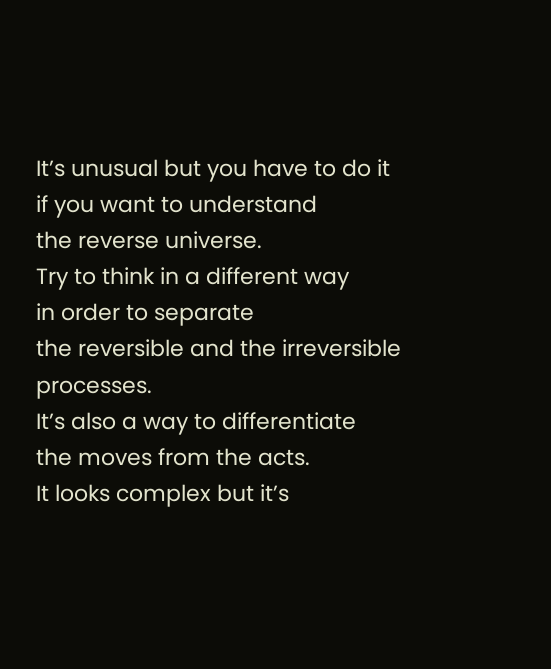It’s unusual but you have to do it
if you want to understand
the reverse universe.
Try to think in a different way
in order to separate
the reversible and the irreversible processes.
It’s also a way to differentiate
the moves from the acts.
It looks complex but it’s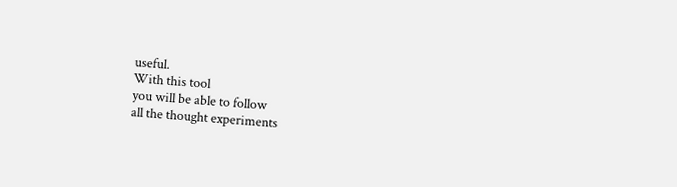useful.
With this tool
you will be able to follow
all the thought experiments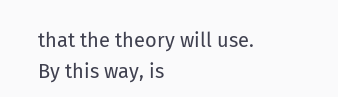that the theory will use.
By this way, is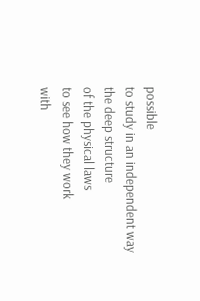possible
to study in an independent way
the deep structure
of the physical laws
to see how they work
with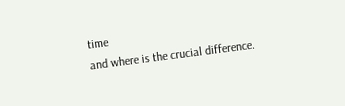time
and where is the crucial difference.